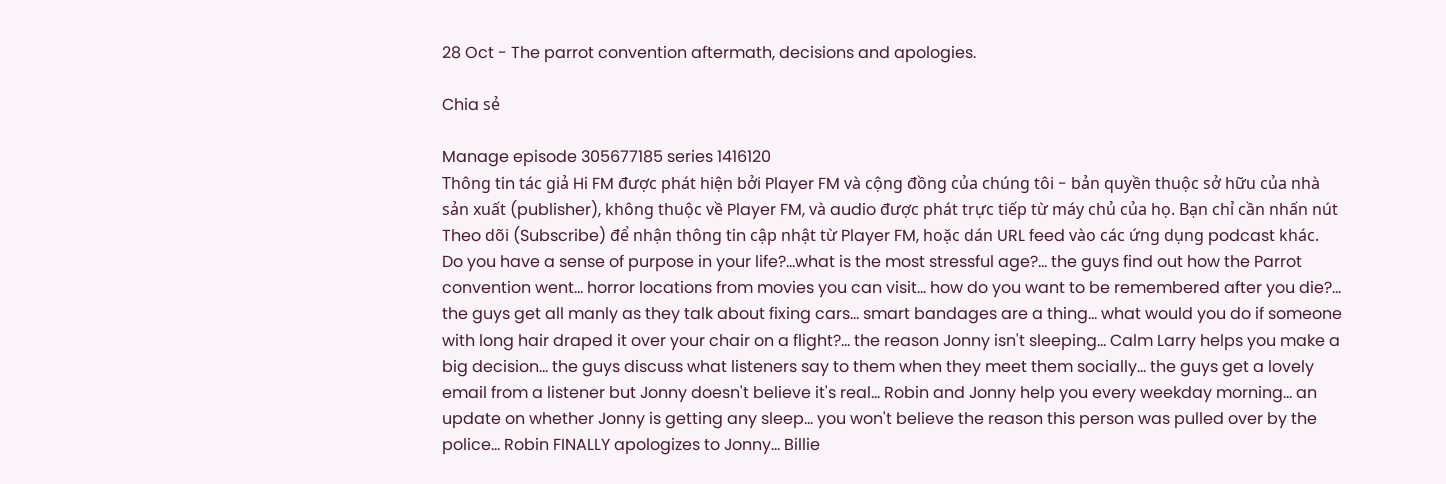28 Oct - The parrot convention aftermath, decisions and apologies.

Chia sẻ

Manage episode 305677185 series 1416120
Thông tin tác giả Hi FM được phát hiện bởi Player FM và cộng đồng của chúng tôi - bản quyền thuộc sở hữu của nhà sản xuất (publisher), không thuộc về Player FM, và audio được phát trực tiếp từ máy chủ của họ. Bạn chỉ cần nhấn nút Theo dõi (Subscribe) để nhận thông tin cập nhật từ Player FM, hoặc dán URL feed vào các ứng dụng podcast khác.
Do you have a sense of purpose in your life?...what is the most stressful age?... the guys find out how the Parrot convention went... horror locations from movies you can visit... how do you want to be remembered after you die?... the guys get all manly as they talk about fixing cars... smart bandages are a thing... what would you do if someone with long hair draped it over your chair on a flight?... the reason Jonny isn't sleeping... Calm Larry helps you make a big decision... the guys discuss what listeners say to them when they meet them socially... the guys get a lovely email from a listener but Jonny doesn't believe it's real... Robin and Jonny help you every weekday morning... an update on whether Jonny is getting any sleep... you won't believe the reason this person was pulled over by the police... Robin FINALLY apologizes to Jonny... Billie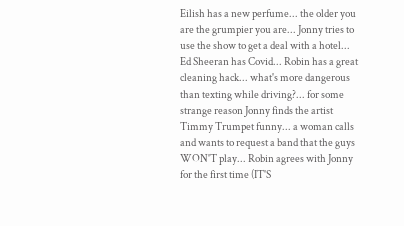Eilish has a new perfume... the older you are the grumpier you are... Jonny tries to use the show to get a deal with a hotel... Ed Sheeran has Covid... Robin has a great cleaning hack... what's more dangerous than texting while driving?... for some strange reason Jonny finds the artist Timmy Trumpet funny... a woman calls and wants to request a band that the guys WON'T play... Robin agrees with Jonny for the first time (IT'S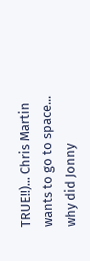TRUE!!)... Chris Martin wants to go to space... why did Jonny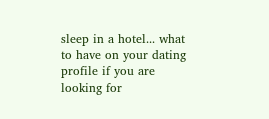sleep in a hotel... what to have on your dating profile if you are looking for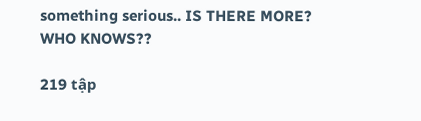something serious.. IS THERE MORE? WHO KNOWS??

219 tập